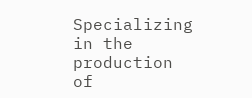Specializing in the production of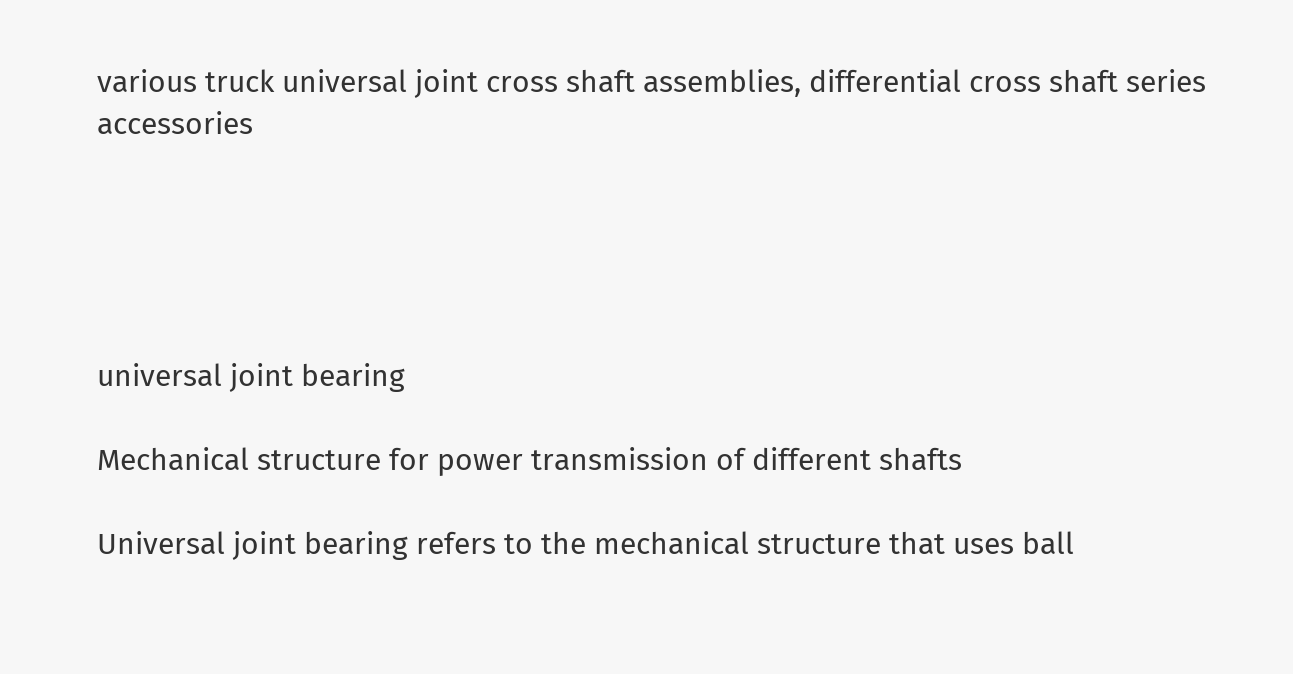various truck universal joint cross shaft assemblies, differential cross shaft series accessories





universal joint bearing

Mechanical structure for power transmission of different shafts

Universal joint bearing refers to the mechanical structure that uses ball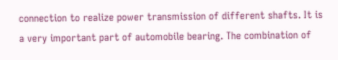connection to realize power transmission of different shafts. It is a very important part of automobile bearing. The combination of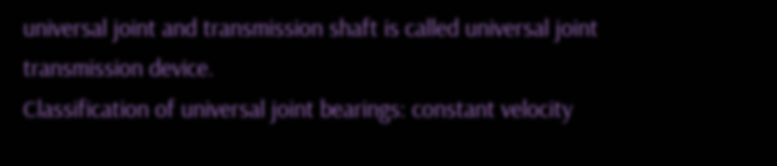universal joint and transmission shaft is called universal joint transmission device.
Classification of universal joint bearings: constant velocity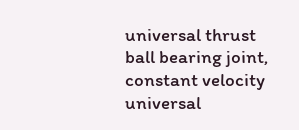universal thrust ball bearing joint, constant velocity universal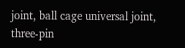joint, ball cage universal joint, three-pin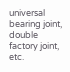universal bearing joint, double factory joint, etc.